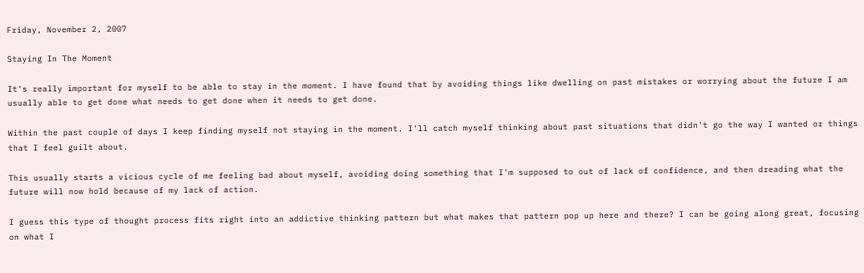Friday, November 2, 2007

Staying In The Moment

It's really important for myself to be able to stay in the moment. I have found that by avoiding things like dwelling on past mistakes or worrying about the future I am usually able to get done what needs to get done when it needs to get done.

Within the past couple of days I keep finding myself not staying in the moment. I'll catch myself thinking about past situations that didn't go the way I wanted or things that I feel guilt about.

This usually starts a vicious cycle of me feeling bad about myself, avoiding doing something that I'm supposed to out of lack of confidence, and then dreading what the future will now hold because of my lack of action.

I guess this type of thought process fits right into an addictive thinking pattern but what makes that pattern pop up here and there? I can be going along great, focusing on what I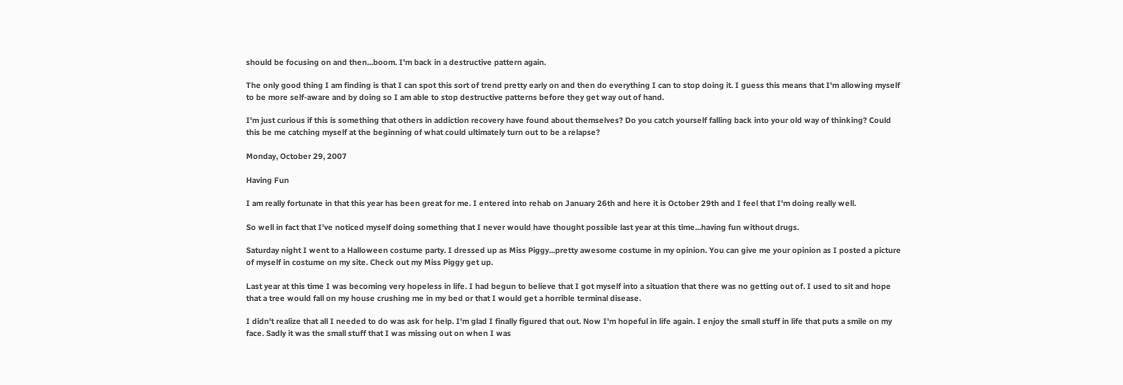should be focusing on and then...boom. I'm back in a destructive pattern again.

The only good thing I am finding is that I can spot this sort of trend pretty early on and then do everything I can to stop doing it. I guess this means that I'm allowing myself to be more self-aware and by doing so I am able to stop destructive patterns before they get way out of hand.

I'm just curious if this is something that others in addiction recovery have found about themselves? Do you catch yourself falling back into your old way of thinking? Could this be me catching myself at the beginning of what could ultimately turn out to be a relapse?

Monday, October 29, 2007

Having Fun

I am really fortunate in that this year has been great for me. I entered into rehab on January 26th and here it is October 29th and I feel that I'm doing really well.

So well in fact that I've noticed myself doing something that I never would have thought possible last year at this time...having fun without drugs.

Saturday night I went to a Halloween costume party. I dressed up as Miss Piggy...pretty awesome costume in my opinion. You can give me your opinion as I posted a picture of myself in costume on my site. Check out my Miss Piggy get up.

Last year at this time I was becoming very hopeless in life. I had begun to believe that I got myself into a situation that there was no getting out of. I used to sit and hope that a tree would fall on my house crushing me in my bed or that I would get a horrible terminal disease.

I didn't realize that all I needed to do was ask for help. I'm glad I finally figured that out. Now I'm hopeful in life again. I enjoy the small stuff in life that puts a smile on my face. Sadly it was the small stuff that I was missing out on when I was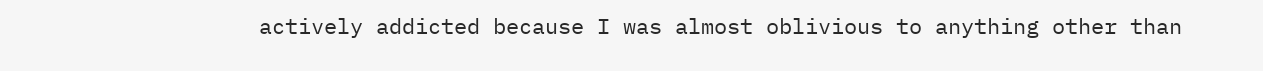actively addicted because I was almost oblivious to anything other than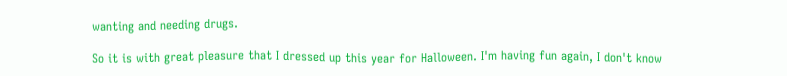wanting and needing drugs.

So it is with great pleasure that I dressed up this year for Halloween. I'm having fun again, I don't know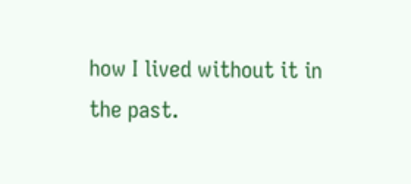how I lived without it in the past.